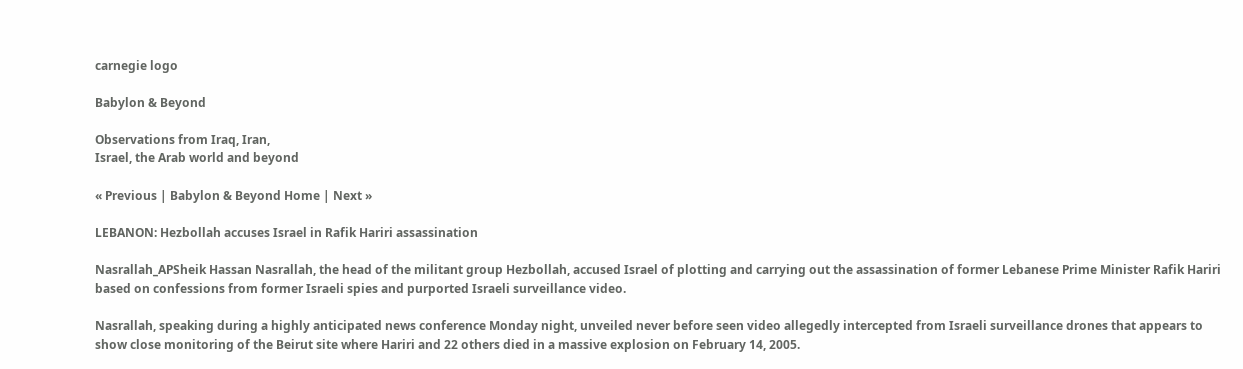carnegie logo

Babylon & Beyond

Observations from Iraq, Iran,
Israel, the Arab world and beyond

« Previous | Babylon & Beyond Home | Next »

LEBANON: Hezbollah accuses Israel in Rafik Hariri assassination

Nasrallah_APSheik Hassan Nasrallah, the head of the militant group Hezbollah, accused Israel of plotting and carrying out the assassination of former Lebanese Prime Minister Rafik Hariri based on confessions from former Israeli spies and purported Israeli surveillance video.

Nasrallah, speaking during a highly anticipated news conference Monday night, unveiled never before seen video allegedly intercepted from Israeli surveillance drones that appears to show close monitoring of the Beirut site where Hariri and 22 others died in a massive explosion on February 14, 2005.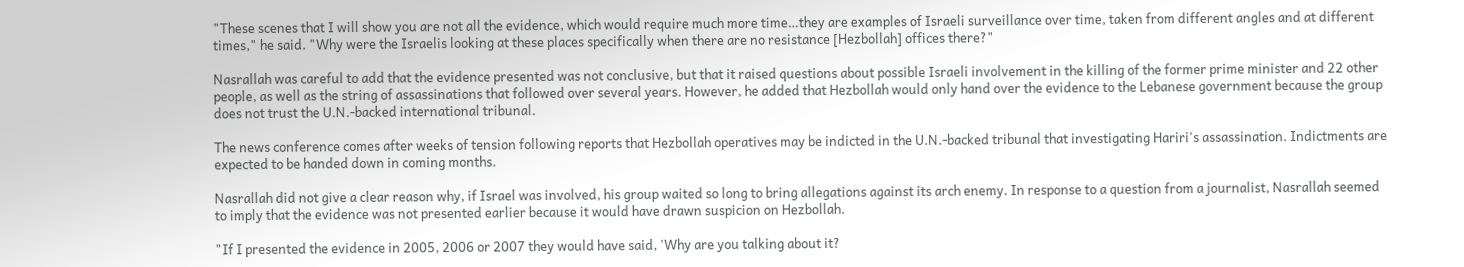"These scenes that I will show you are not all the evidence, which would require much more time…they are examples of Israeli surveillance over time, taken from different angles and at different times," he said. "Why were the Israelis looking at these places specifically when there are no resistance [Hezbollah] offices there?"

Nasrallah was careful to add that the evidence presented was not conclusive, but that it raised questions about possible Israeli involvement in the killing of the former prime minister and 22 other people, as well as the string of assassinations that followed over several years. However, he added that Hezbollah would only hand over the evidence to the Lebanese government because the group does not trust the U.N.-backed international tribunal.

The news conference comes after weeks of tension following reports that Hezbollah operatives may be indicted in the U.N.-backed tribunal that investigating Hariri's assassination. Indictments are expected to be handed down in coming months.

Nasrallah did not give a clear reason why, if Israel was involved, his group waited so long to bring allegations against its arch enemy. In response to a question from a journalist, Nasrallah seemed to imply that the evidence was not presented earlier because it would have drawn suspicion on Hezbollah.

"If I presented the evidence in 2005, 2006 or 2007 they would have said, 'Why are you talking about it?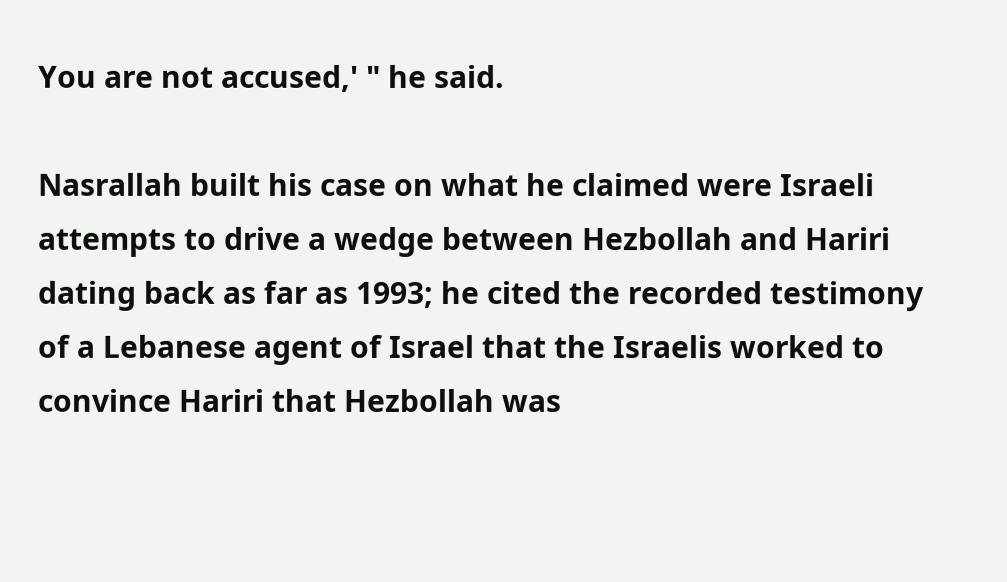You are not accused,' " he said.

Nasrallah built his case on what he claimed were Israeli attempts to drive a wedge between Hezbollah and Hariri dating back as far as 1993; he cited the recorded testimony of a Lebanese agent of Israel that the Israelis worked to convince Hariri that Hezbollah was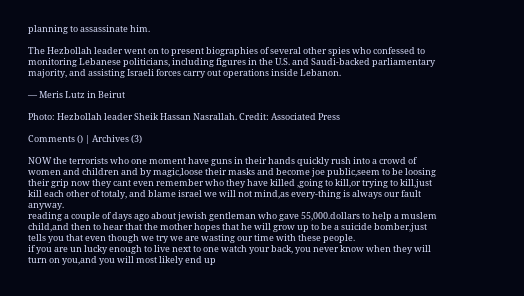planning to assassinate him.

The Hezbollah leader went on to present biographies of several other spies who confessed to monitoring Lebanese politicians, including figures in the U.S. and Saudi-backed parliamentary majority, and assisting Israeli forces carry out operations inside Lebanon.

— Meris Lutz in Beirut

Photo: Hezbollah leader Sheik Hassan Nasrallah. Credit: Associated Press

Comments () | Archives (3)

NOW the terrorists who one moment have guns in their hands quickly rush into a crowd of women and children and by magic,loose their masks and become joe public,seem to be loosing their grip now they cant even remember who they have killed ,going to kill,or trying to kill,just kill each other of totaly, and blame israel we will not mind,as every-thing is always our fault anyway.
reading a couple of days ago about jewish gentleman who gave 55,000.dollars to help a muslem child,and then to hear that the mother hopes that he will grow up to be a suicide bomber,just tells you that even though we try we are wasting our time with these people.
if you are un lucky enough to live next to one watch your back, you never know when they will turn on you,and you will most likely end up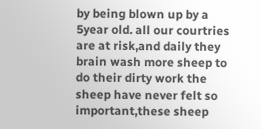by being blown up by a 5year old. all our courtries are at risk,and daily they brain wash more sheep to do their dirty work the sheep have never felt so important,these sheep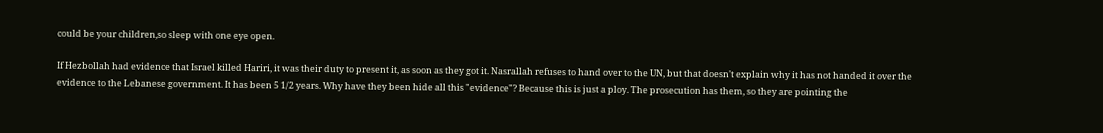could be your children,so sleep with one eye open.

If Hezbollah had evidence that Israel killed Hariri, it was their duty to present it, as soon as they got it. Nasrallah refuses to hand over to the UN, but that doesn't explain why it has not handed it over the evidence to the Lebanese government. It has been 5 1/2 years. Why have they been hide all this "evidence"? Because this is just a ploy. The prosecution has them, so they are pointing the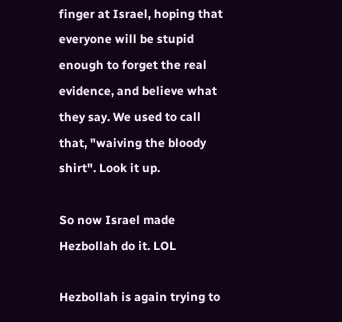finger at Israel, hoping that everyone will be stupid enough to forget the real evidence, and believe what they say. We used to call that, "waiving the bloody shirt". Look it up.

So now Israel made Hezbollah do it. LOL

Hezbollah is again trying to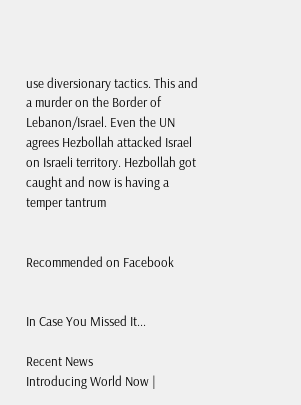use diversionary tactics. This and a murder on the Border of Lebanon/Israel. Even the UN agrees Hezbollah attacked Israel on Israeli territory. Hezbollah got caught and now is having a temper tantrum


Recommended on Facebook


In Case You Missed It...

Recent News
Introducing World Now |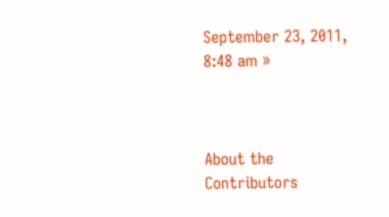September 23, 2011, 8:48 am »



About the Contributors